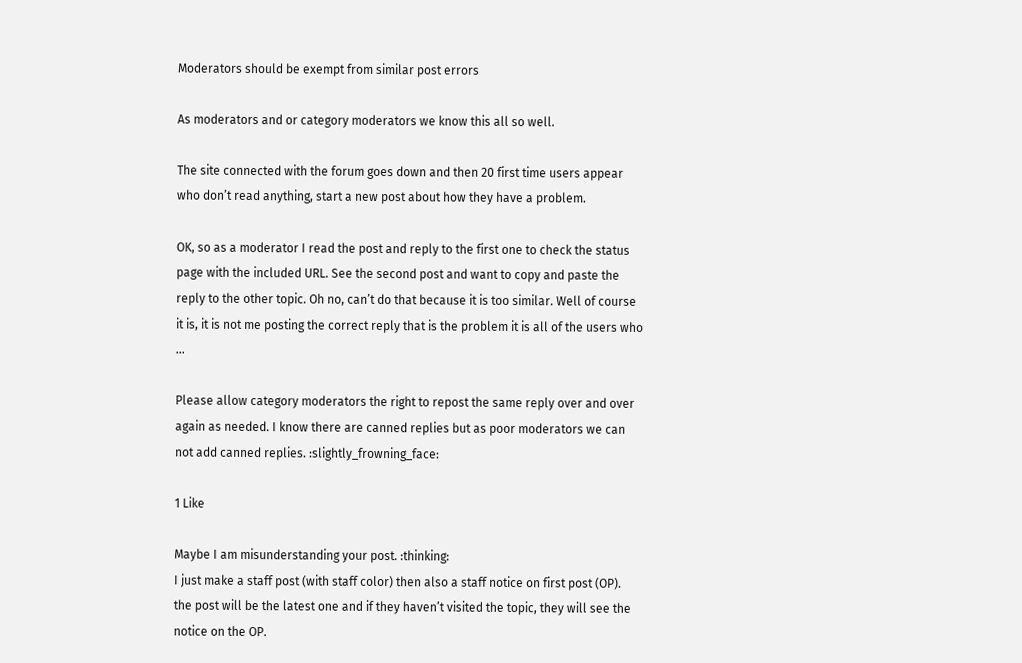Moderators should be exempt from similar post errors

As moderators and or category moderators we know this all so well.

The site connected with the forum goes down and then 20 first time users appear who don’t read anything, start a new post about how they have a problem.

OK, so as a moderator I read the post and reply to the first one to check the status page with the included URL. See the second post and want to copy and paste the reply to the other topic. Oh no, can’t do that because it is too similar. Well of course it is, it is not me posting the correct reply that is the problem it is all of the users who …

Please allow category moderators the right to repost the same reply over and over again as needed. I know there are canned replies but as poor moderators we can not add canned replies. :slightly_frowning_face:

1 Like

Maybe I am misunderstanding your post. :thinking:
I just make a staff post (with staff color) then also a staff notice on first post (OP). the post will be the latest one and if they haven’t visited the topic, they will see the notice on the OP.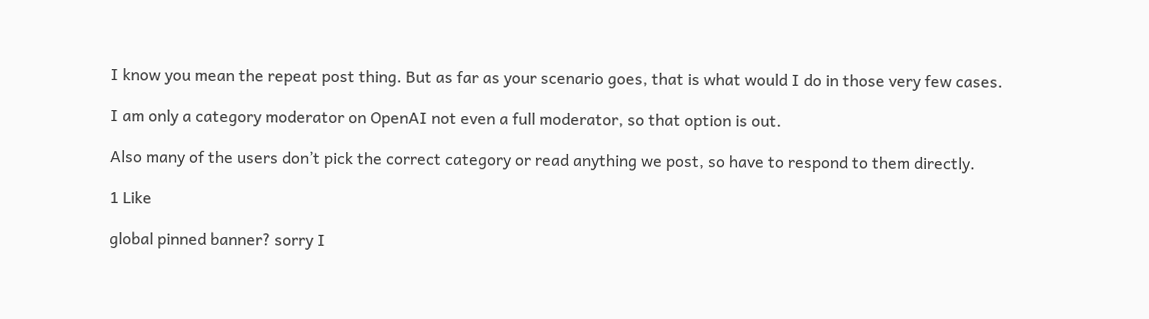I know you mean the repeat post thing. But as far as your scenario goes, that is what would I do in those very few cases.

I am only a category moderator on OpenAI not even a full moderator, so that option is out.

Also many of the users don’t pick the correct category or read anything we post, so have to respond to them directly.

1 Like

global pinned banner? sorry I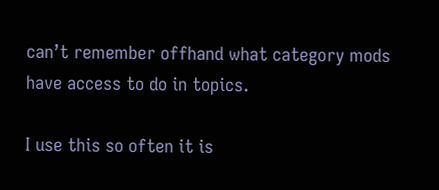can’t remember offhand what category mods have access to do in topics.

I use this so often it is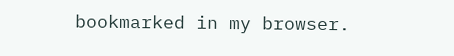bookmarked in my browser.